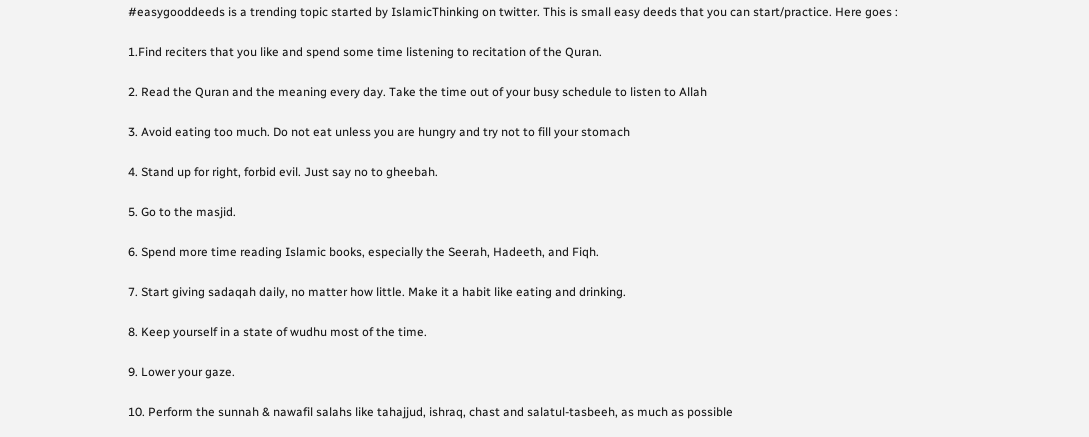#easygooddeeds is a trending topic started by IslamicThinking on twitter. This is small easy deeds that you can start/practice. Here goes :

1.Find reciters that you like and spend some time listening to recitation of the Quran.

2. Read the Quran and the meaning every day. Take the time out of your busy schedule to listen to Allah

3. Avoid eating too much. Do not eat unless you are hungry and try not to fill your stomach

4. Stand up for right, forbid evil. Just say no to gheebah.

5. Go to the masjid.

6. Spend more time reading Islamic books, especially the Seerah, Hadeeth, and Fiqh.

7. Start giving sadaqah daily, no matter how little. Make it a habit like eating and drinking.

8. Keep yourself in a state of wudhu most of the time.

9. Lower your gaze.

10. Perform the sunnah & nawafil salahs like tahajjud, ishraq, chast and salatul-tasbeeh, as much as possible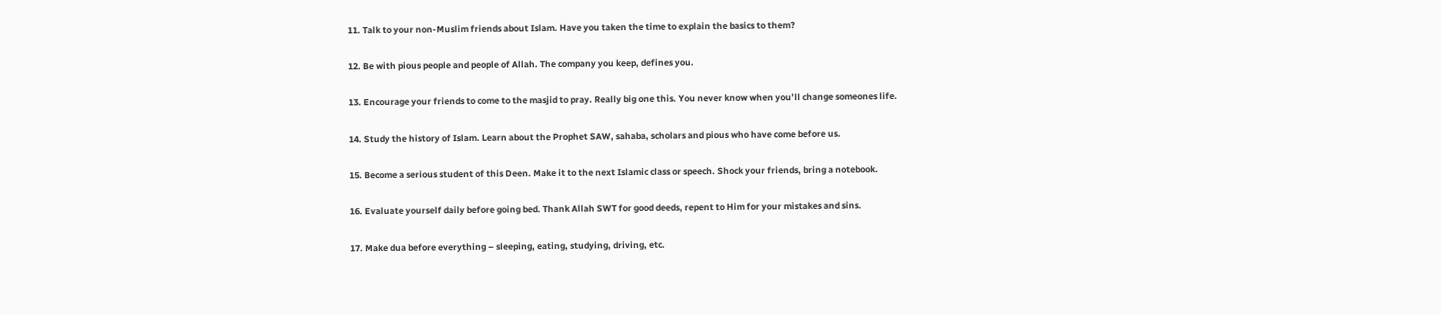11. Talk to your non-Muslim friends about Islam. Have you taken the time to explain the basics to them?

12. Be with pious people and people of Allah. The company you keep, defines you.

13. Encourage your friends to come to the masjid to pray. Really big one this. You never know when you’ll change someones life.

14. Study the history of Islam. Learn about the Prophet SAW, sahaba, scholars and pious who have come before us.

15. Become a serious student of this Deen. Make it to the next Islamic class or speech. Shock your friends, bring a notebook.

16. Evaluate yourself daily before going bed. Thank Allah SWT for good deeds, repent to Him for your mistakes and sins.

17. Make dua before everything – sleeping, eating, studying, driving, etc.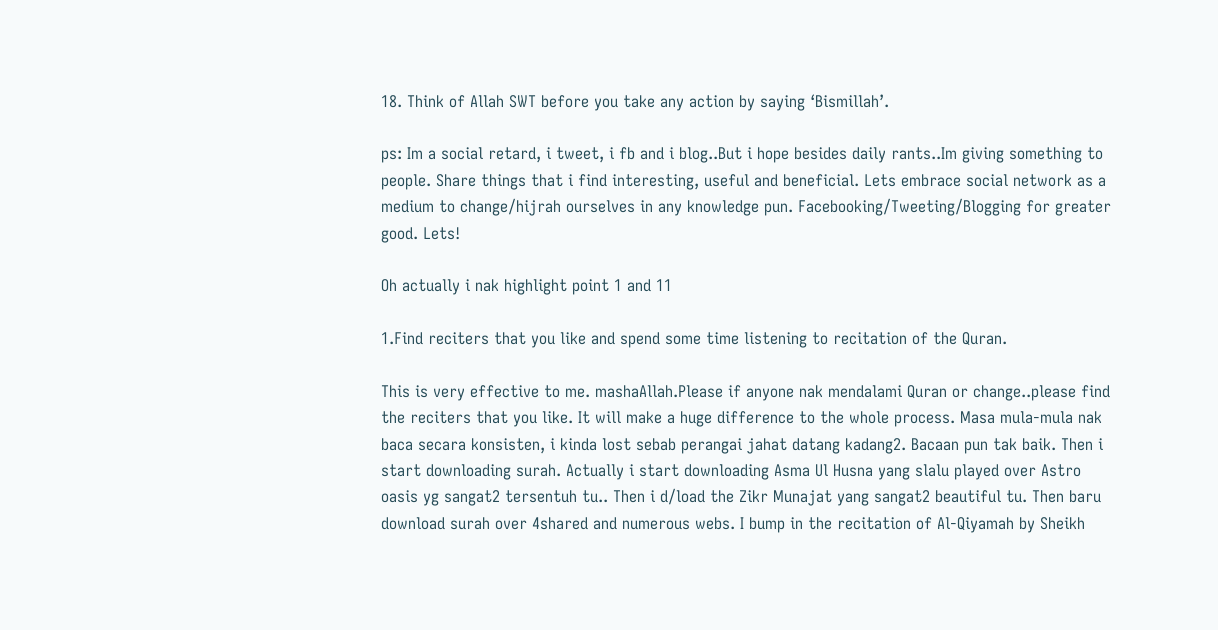18. Think of Allah SWT before you take any action by saying ‘Bismillah’.

ps: Im a social retard, i tweet, i fb and i blog..But i hope besides daily rants..Im giving something to people. Share things that i find interesting, useful and beneficial. Lets embrace social network as a medium to change/hijrah ourselves in any knowledge pun. Facebooking/Tweeting/Blogging for greater good. Lets!

Oh actually i nak highlight point 1 and 11

1.Find reciters that you like and spend some time listening to recitation of the Quran.

This is very effective to me. mashaAllah.Please if anyone nak mendalami Quran or change..please find the reciters that you like. It will make a huge difference to the whole process. Masa mula-mula nak baca secara konsisten, i kinda lost sebab perangai jahat datang kadang2. Bacaan pun tak baik. Then i start downloading surah. Actually i start downloading Asma Ul Husna yang slalu played over Astro oasis yg sangat2 tersentuh tu.. Then i d/load the Zikr Munajat yang sangat2 beautiful tu. Then baru download surah over 4shared and numerous webs. I bump in the recitation of Al-Qiyamah by Sheikh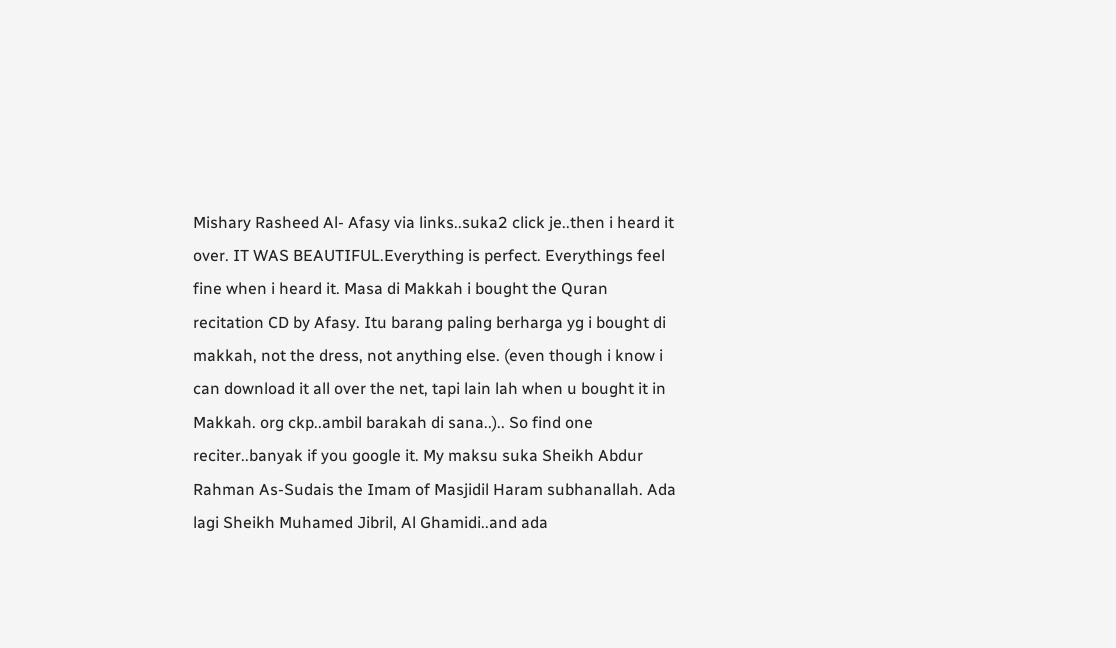Mishary Rasheed Al- Afasy via links..suka2 click je..then i heard it over. IT WAS BEAUTIFUL.Everything is perfect. Everythings feel fine when i heard it. Masa di Makkah i bought the Quran recitation CD by Afasy. Itu barang paling berharga yg i bought di makkah, not the dress, not anything else. (even though i know i can download it all over the net, tapi lain lah when u bought it in Makkah. org ckp..ambil barakah di sana..).. So find one reciter..banyak if you google it. My maksu suka Sheikh Abdur Rahman As-Sudais the Imam of Masjidil Haram subhanallah. Ada lagi Sheikh Muhamed Jibril, Al Ghamidi..and ada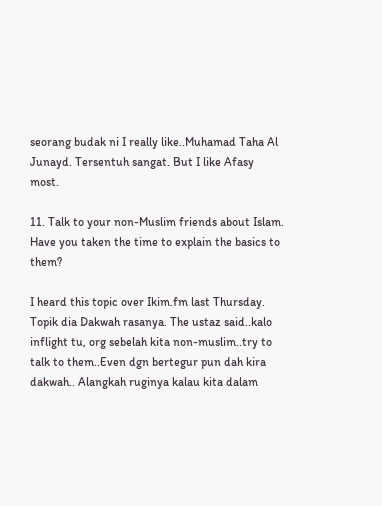seorang budak ni I really like..Muhamad Taha Al Junayd. Tersentuh sangat. But I like Afasy most.

11. Talk to your non-Muslim friends about Islam. Have you taken the time to explain the basics to them?

I heard this topic over Ikim.fm last Thursday. Topik dia Dakwah rasanya. The ustaz said..kalo inflight tu, org sebelah kita non-muslim..try to talk to them..Even dgn bertegur pun dah kira dakwah.. Alangkah ruginya kalau kita dalam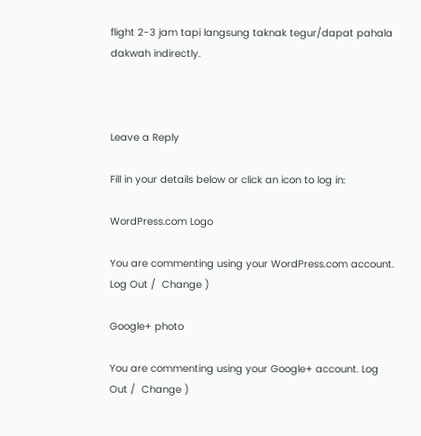flight 2-3 jam tapi langsung taknak tegur/dapat pahala dakwah indirectly.



Leave a Reply

Fill in your details below or click an icon to log in:

WordPress.com Logo

You are commenting using your WordPress.com account. Log Out /  Change )

Google+ photo

You are commenting using your Google+ account. Log Out /  Change )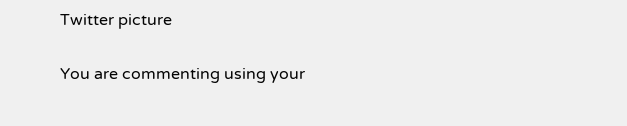Twitter picture

You are commenting using your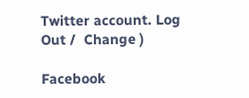Twitter account. Log Out /  Change )

Facebook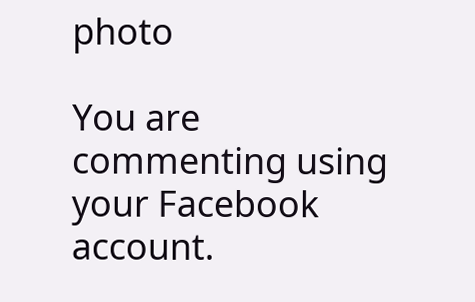photo

You are commenting using your Facebook account.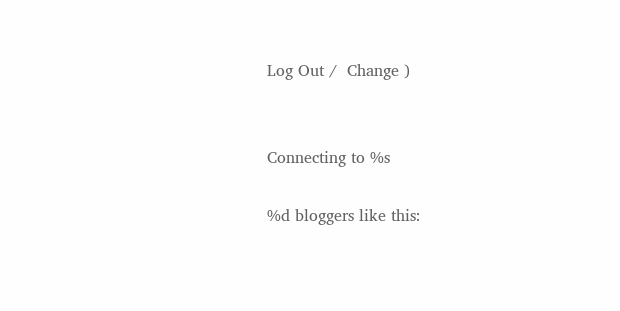Log Out /  Change )


Connecting to %s

%d bloggers like this: